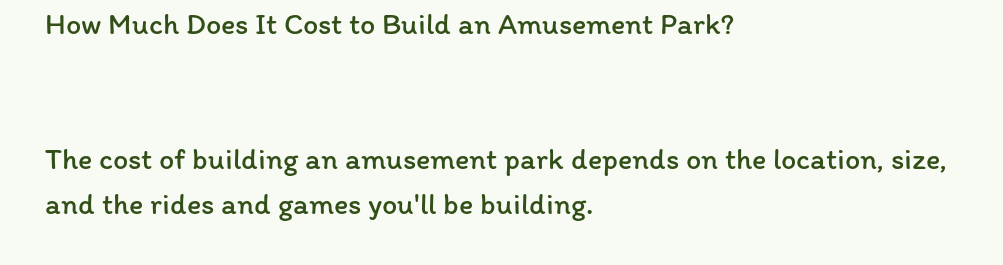How Much Does It Cost to Build an Amusement Park?


The cost of building an amusement park depends on the location, size, and the rides and games you'll be building.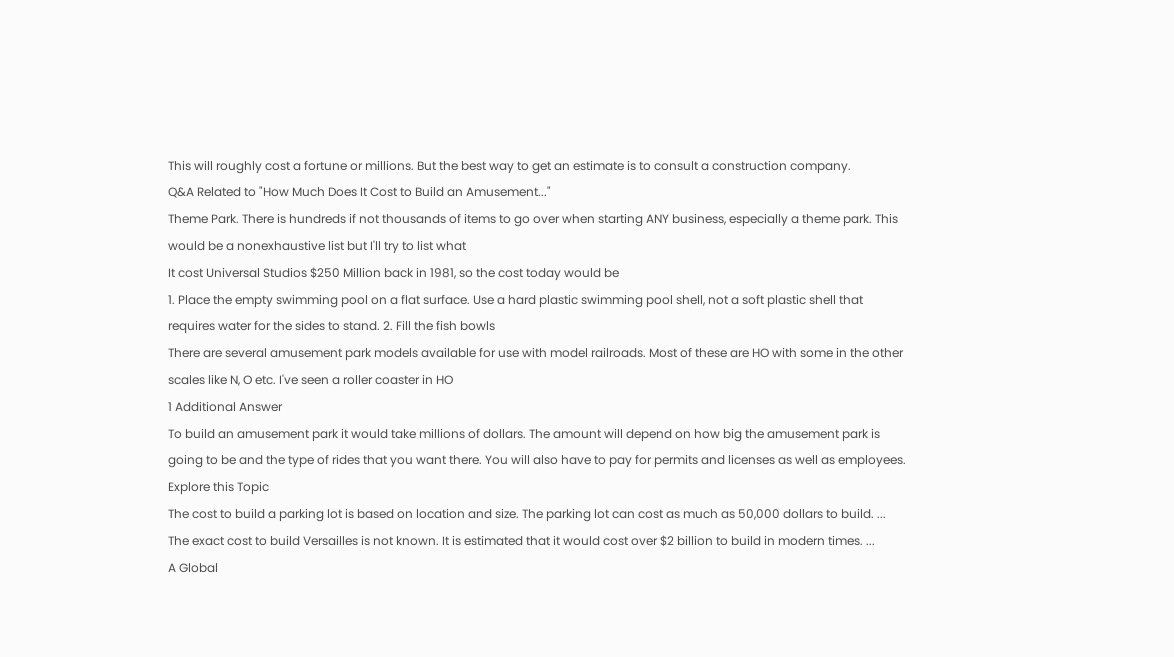This will roughly cost a fortune or millions. But the best way to get an estimate is to consult a construction company.
Q&A Related to "How Much Does It Cost to Build an Amusement..."
Theme Park. There is hundreds if not thousands of items to go over when starting ANY business, especially a theme park. This would be a nonexhaustive list but I'll try to list what
It cost Universal Studios $250 Million back in 1981, so the cost today would be
1. Place the empty swimming pool on a flat surface. Use a hard plastic swimming pool shell, not a soft plastic shell that requires water for the sides to stand. 2. Fill the fish bowls
There are several amusement park models available for use with model railroads. Most of these are HO with some in the other scales like N, O etc. I've seen a roller coaster in HO
1 Additional Answer
To build an amusement park it would take millions of dollars. The amount will depend on how big the amusement park is going to be and the type of rides that you want there. You will also have to pay for permits and licenses as well as employees.
Explore this Topic
The cost to build a parking lot is based on location and size. The parking lot can cost as much as 50,000 dollars to build. ...
The exact cost to build Versailles is not known. It is estimated that it would cost over $2 billion to build in modern times. ...
A Global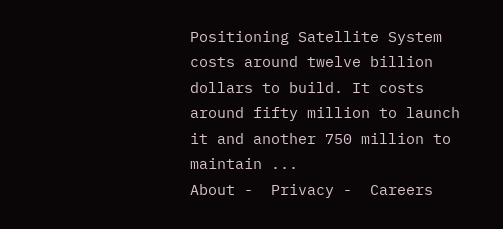Positioning Satellite System costs around twelve billion dollars to build. It costs around fifty million to launch it and another 750 million to maintain ...
About -  Privacy -  Careers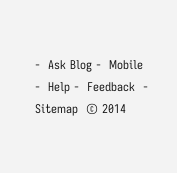-  Ask Blog -  Mobile -  Help -  Feedback  -  Sitemap  © 2014